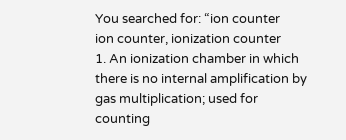You searched for: “ion counter
ion counter, ionization counter
1. An ionization chamber in which there is no internal amplification by gas multiplication; used for counting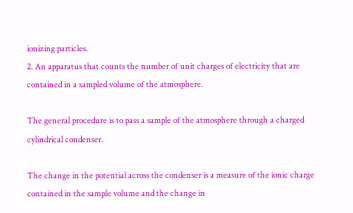ionizing particles.
2. An apparatus that counts the number of unit charges of electricity that are contained in a sampled volume of the atmosphere.

The general procedure is to pass a sample of the atmosphere through a charged cylindrical condenser.

The change in the potential across the condenser is a measure of the ionic charge contained in the sample volume and the change in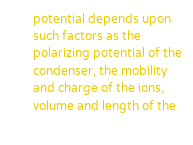potential depends upon such factors as the polarizing potential of the condenser, the mobility and charge of the ions, volume and length of the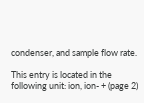condenser, and sample flow rate.

This entry is located in the following unit: ion, ion- + (page 2)